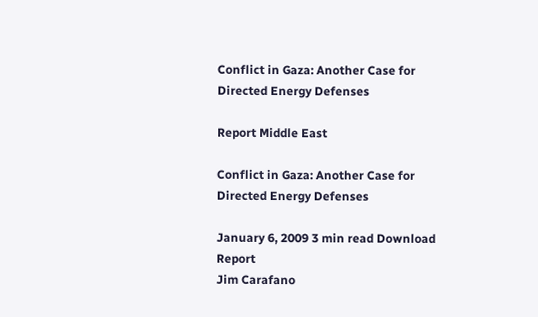Conflict in Gaza: Another Case for Directed Energy Defenses

Report Middle East

Conflict in Gaza: Another Case for Directed Energy Defenses

January 6, 2009 3 min read Download Report
Jim Carafano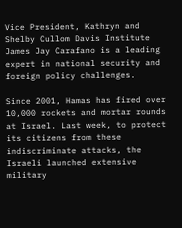Vice President, Kathryn and Shelby Cullom Davis Institute
James Jay Carafano is a leading expert in national security and foreign policy challenges.

Since 2001, Hamas has fired over 10,000 rockets and mortar rounds at Israel. Last week, to protect its citizens from these indiscriminate attacks, the Israeli launched extensive military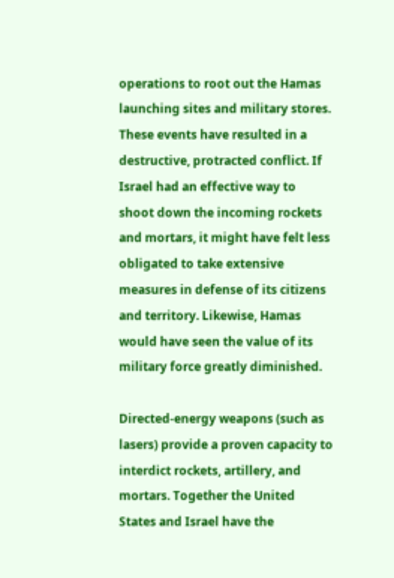operations to root out the Hamas launching sites and military stores. These events have resulted in a destructive, protracted conflict. If Israel had an effective way to shoot down the incoming rockets and mortars, it might have felt less obligated to take extensive measures in defense of its citizens and territory. Likewise, Hamas would have seen the value of its military force greatly diminished.

Directed-energy weapons (such as lasers) provide a proven capacity to interdict rockets, artillery, and mortars. Together the United States and Israel have the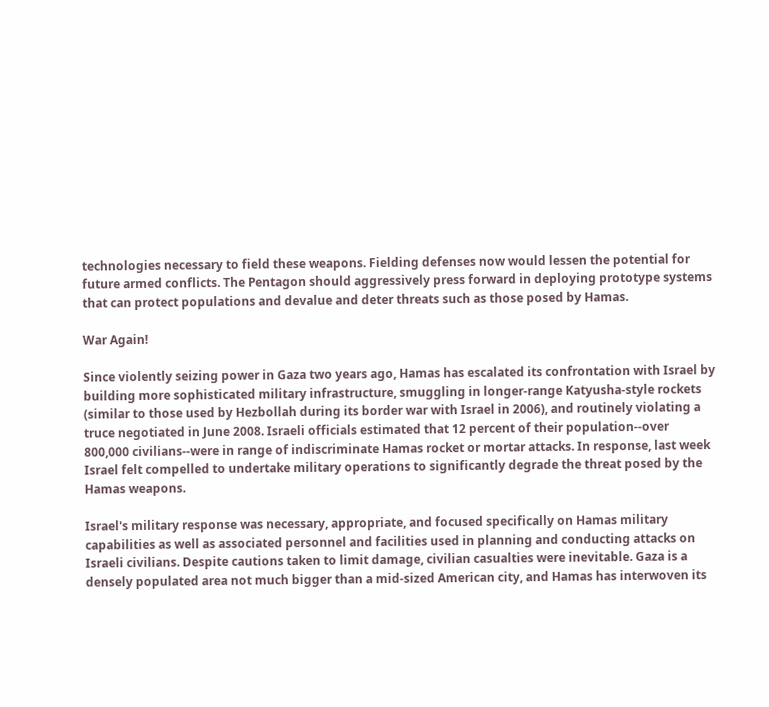technologies necessary to field these weapons. Fielding defenses now would lessen the potential for future armed conflicts. The Pentagon should aggressively press forward in deploying prototype systems that can protect populations and devalue and deter threats such as those posed by Hamas.

War Again!

Since violently seizing power in Gaza two years ago, Hamas has escalated its confrontation with Israel by building more sophisticated military infrastructure, smuggling in longer-range Katyusha-style rockets (similar to those used by Hezbollah during its border war with Israel in 2006), and routinely violating a truce negotiated in June 2008. Israeli officials estimated that 12 percent of their population--over 800,000 civilians--were in range of indiscriminate Hamas rocket or mortar attacks. In response, last week Israel felt compelled to undertake military operations to significantly degrade the threat posed by the Hamas weapons.

Israel's military response was necessary, appropriate, and focused specifically on Hamas military capabilities as well as associated personnel and facilities used in planning and conducting attacks on Israeli civilians. Despite cautions taken to limit damage, civilian casualties were inevitable. Gaza is a densely populated area not much bigger than a mid-sized American city, and Hamas has interwoven its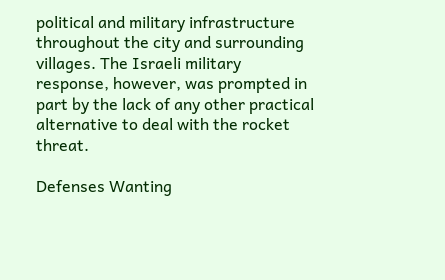political and military infrastructure throughout the city and surrounding villages. The Israeli military response, however, was prompted in part by the lack of any other practical alternative to deal with the rocket threat.

Defenses Wanting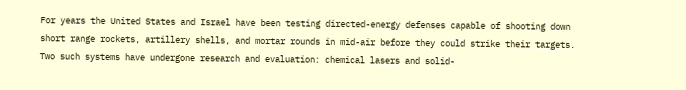For years the United States and Israel have been testing directed-energy defenses capable of shooting down short range rockets, artillery shells, and mortar rounds in mid-air before they could strike their targets. Two such systems have undergone research and evaluation: chemical lasers and solid-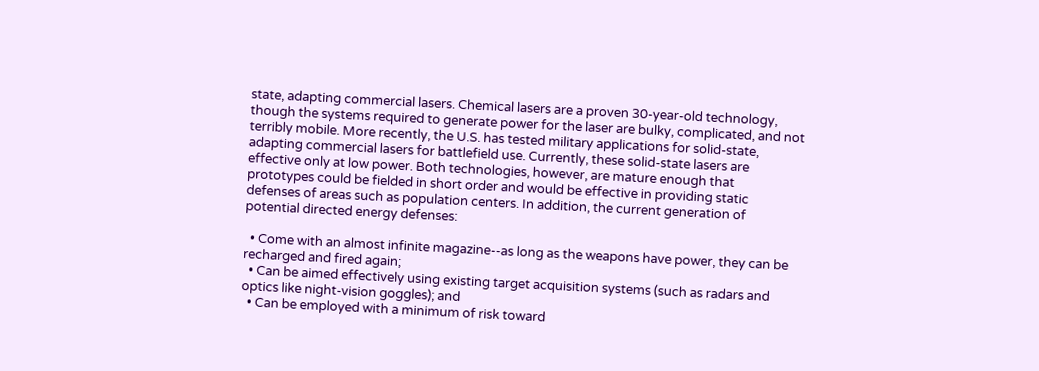state, adapting commercial lasers. Chemical lasers are a proven 30-year-old technology, though the systems required to generate power for the laser are bulky, complicated, and not terribly mobile. More recently, the U.S. has tested military applications for solid-state, adapting commercial lasers for battlefield use. Currently, these solid-state lasers are effective only at low power. Both technologies, however, are mature enough that prototypes could be fielded in short order and would be effective in providing static defenses of areas such as population centers. In addition, the current generation of potential directed energy defenses:

  • Come with an almost infinite magazine--as long as the weapons have power, they can be recharged and fired again;
  • Can be aimed effectively using existing target acquisition systems (such as radars and optics like night-vision goggles); and
  • Can be employed with a minimum of risk toward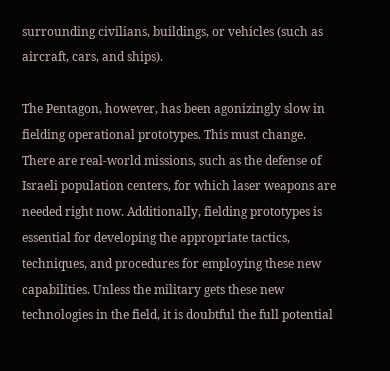surrounding civilians, buildings, or vehicles (such as aircraft, cars, and ships).

The Pentagon, however, has been agonizingly slow in fielding operational prototypes. This must change. There are real-world missions, such as the defense of Israeli population centers, for which laser weapons are needed right now. Additionally, fielding prototypes is essential for developing the appropriate tactics, techniques, and procedures for employing these new capabilities. Unless the military gets these new technologies in the field, it is doubtful the full potential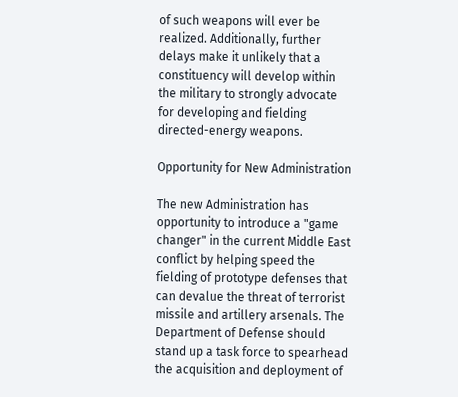of such weapons will ever be realized. Additionally, further delays make it unlikely that a constituency will develop within the military to strongly advocate for developing and fielding directed-energy weapons.

Opportunity for New Administration

The new Administration has opportunity to introduce a "game changer" in the current Middle East conflict by helping speed the fielding of prototype defenses that can devalue the threat of terrorist missile and artillery arsenals. The Department of Defense should stand up a task force to spearhead the acquisition and deployment of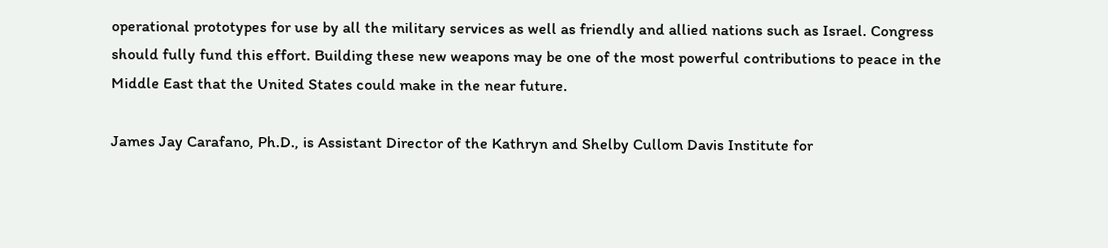operational prototypes for use by all the military services as well as friendly and allied nations such as Israel. Congress should fully fund this effort. Building these new weapons may be one of the most powerful contributions to peace in the Middle East that the United States could make in the near future.

James Jay Carafano, Ph.D., is Assistant Director of the Kathryn and Shelby Cullom Davis Institute for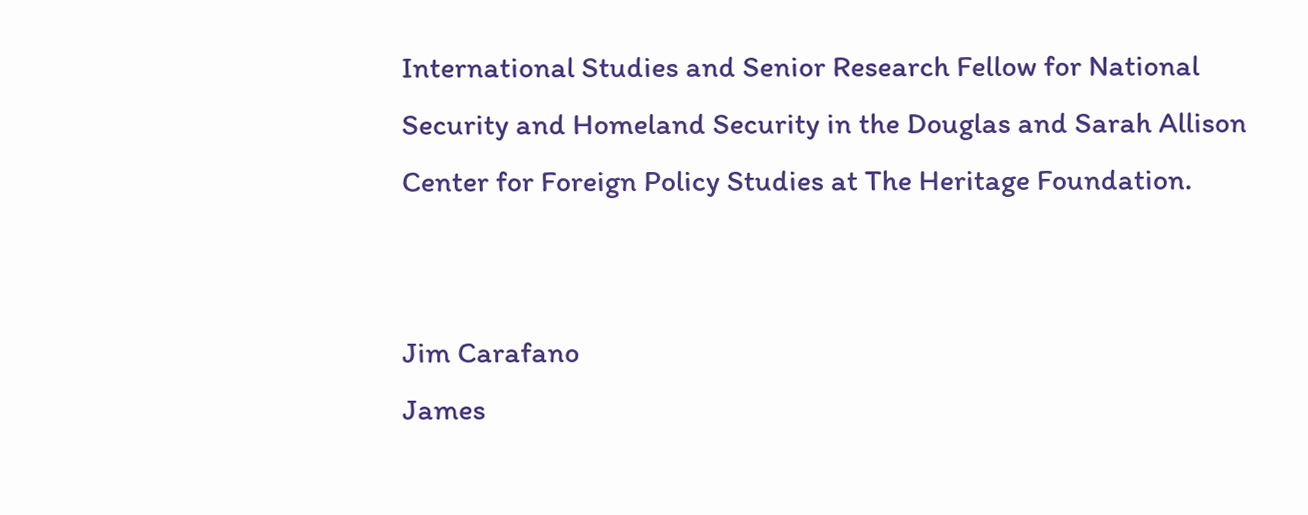International Studies and Senior Research Fellow for National Security and Homeland Security in the Douglas and Sarah Allison Center for Foreign Policy Studies at The Heritage Foundation.


Jim Carafano
James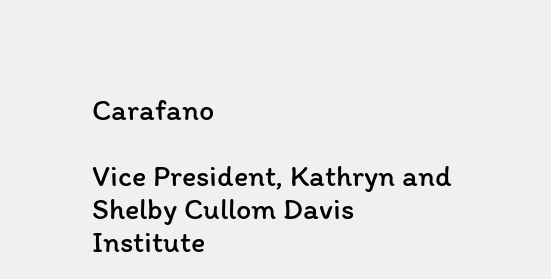Carafano

Vice President, Kathryn and Shelby Cullom Davis Institute